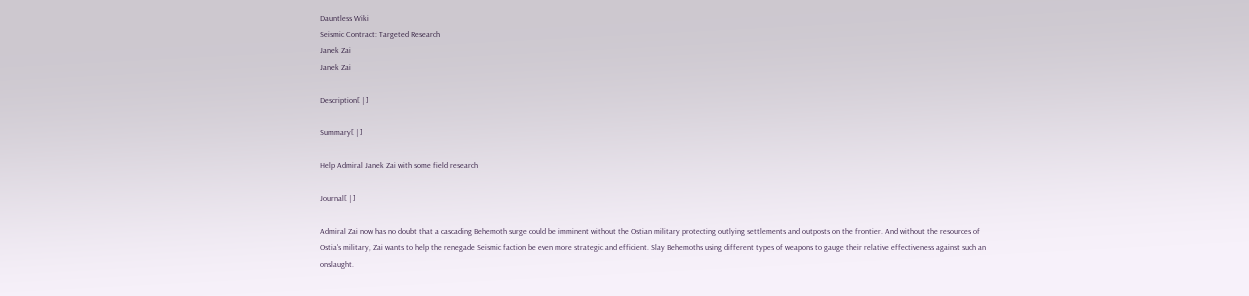Dauntless Wiki
Seismic Contract: Targeted Research
Janek Zai
Janek Zai

Description[ | ]

Summary[ | ]

Help Admiral Janek Zai with some field research

Journal[ | ]

Admiral Zai now has no doubt that a cascading Behemoth surge could be imminent without the Ostian military protecting outlying settlements and outposts on the frontier. And without the resources of Ostia's military, Zai wants to help the renegade Seismic faction be even more strategic and efficient. Slay Behemoths using different types of weapons to gauge their relative effectiveness against such an onslaught.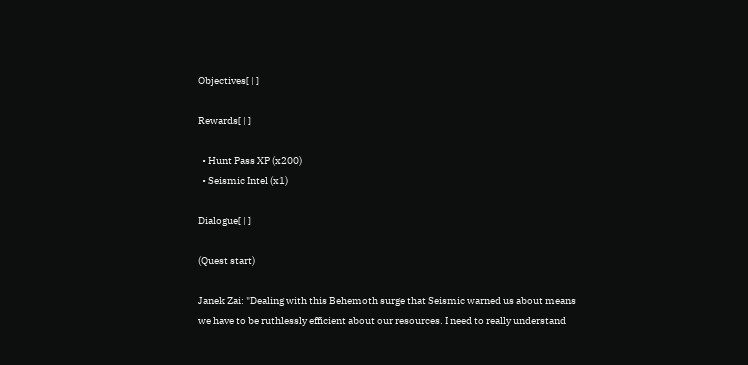Objectives[ | ]

Rewards[ | ]

  • Hunt Pass XP (x200)
  • Seismic Intel (x1)

Dialogue[ | ]

(Quest start)

Janek Zai: "Dealing with this Behemoth surge that Seismic warned us about means we have to be ruthlessly efficient about our resources. I need to really understand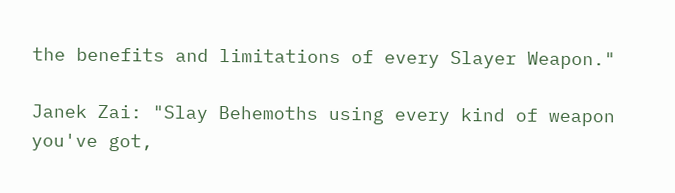the benefits and limitations of every Slayer Weapon."

Janek Zai: "Slay Behemoths using every kind of weapon you've got,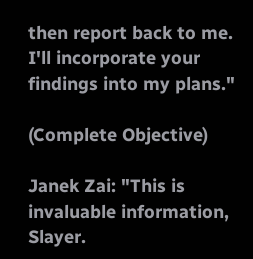then report back to me. I'll incorporate your findings into my plans."

(Complete Objective)

Janek Zai: "This is invaluable information, Slayer.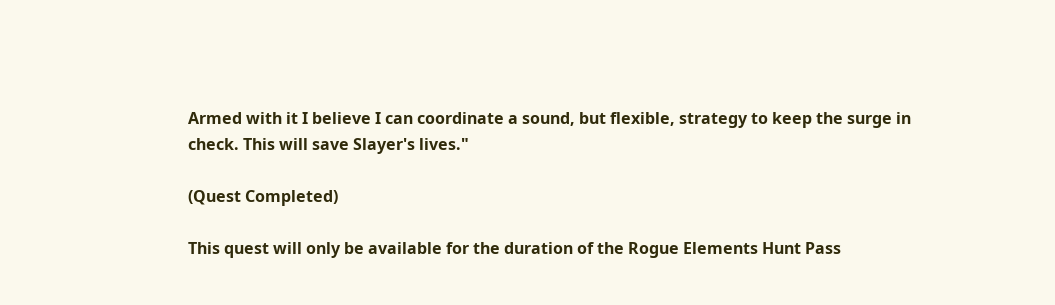Armed with it I believe I can coordinate a sound, but flexible, strategy to keep the surge in check. This will save Slayer's lives."

(Quest Completed)

This quest will only be available for the duration of the Rogue Elements Hunt Pass